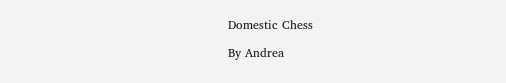Domestic Chess

By Andrea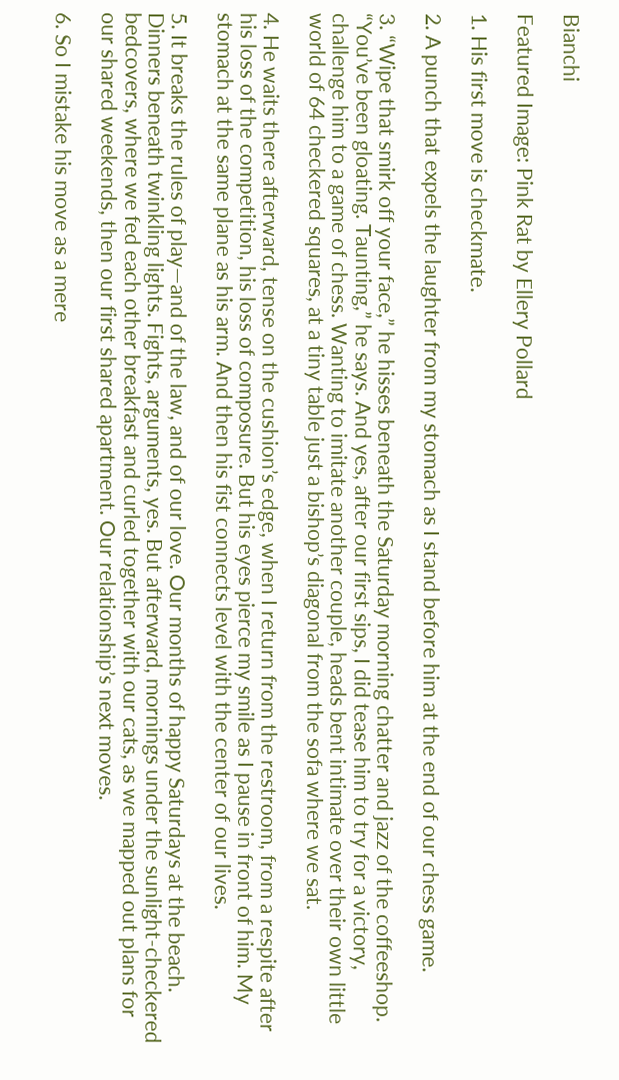Bianchi

Featured Image: Pink Rat by Ellery Pollard

1. His first move is checkmate.

2. A punch that expels the laughter from my stomach as I stand before him at the end of our chess game.

3. “Wipe that smirk off your face,” he hisses beneath the Saturday morning chatter and jazz of the coffeeshop. “You’ve been gloating. Taunting,” he says. And yes, after our first sips, I did tease him to try for a victory, challenge him to a game of chess. Wanting to imitate another couple, heads bent intimate over their own little world of 64 checkered squares, at a tiny table just a bishop’s diagonal from the sofa where we sat.

4. He waits there afterward, tense on the cushion’s edge, when I return from the restroom, from a respite after his loss of the competition, his loss of composure. But his eyes pierce my smile as I pause in front of him. My stomach at the same plane as his arm. And then his fist connects level with the center of our lives.

5. It breaks the rules of play—and of the law, and of our love. Our months of happy Saturdays at the beach. Dinners beneath twinkling lights. Fights, arguments, yes. But afterward, mornings under the sunlight-checkered bedcovers, where we fed each other breakfast and curled together with our cats, as we mapped out plans for our shared weekends, then our first shared apartment. Our relationship’s next moves.

6. So I mistake his move as a mere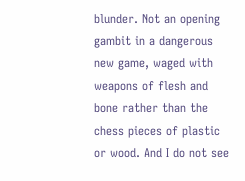blunder. Not an opening gambit in a dangerous new game, waged with weapons of flesh and bone rather than the chess pieces of plastic or wood. And I do not see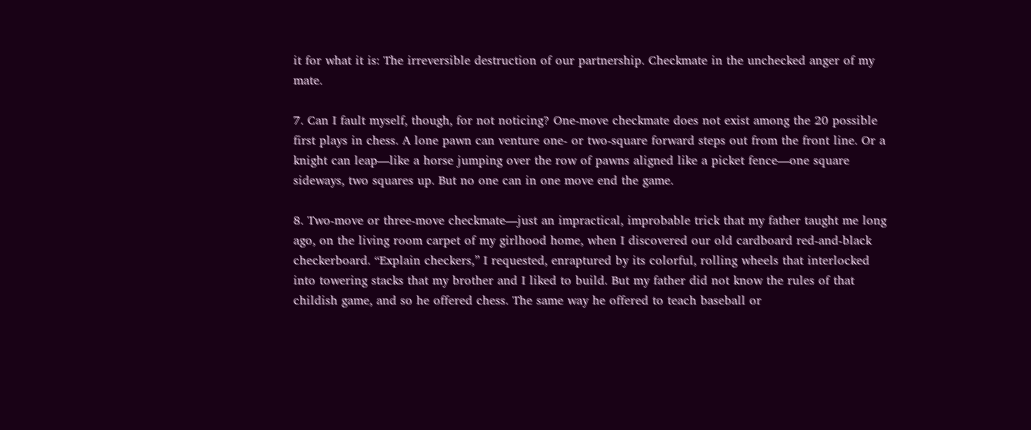it for what it is: The irreversible destruction of our partnership. Checkmate in the unchecked anger of my mate.

7. Can I fault myself, though, for not noticing? One-move checkmate does not exist among the 20 possible first plays in chess. A lone pawn can venture one- or two-square forward steps out from the front line. Or a knight can leap—like a horse jumping over the row of pawns aligned like a picket fence—one square sideways, two squares up. But no one can in one move end the game.

8. Two-move or three-move checkmate—just an impractical, improbable trick that my father taught me long ago, on the living room carpet of my girlhood home, when I discovered our old cardboard red-and-black checkerboard. “Explain checkers,” I requested, enraptured by its colorful, rolling wheels that interlocked into towering stacks that my brother and I liked to build. But my father did not know the rules of that childish game, and so he offered chess. The same way he offered to teach baseball or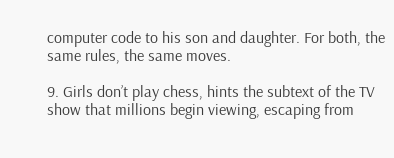computer code to his son and daughter. For both, the same rules, the same moves.

9. Girls don’t play chess, hints the subtext of the TV show that millions begin viewing, escaping from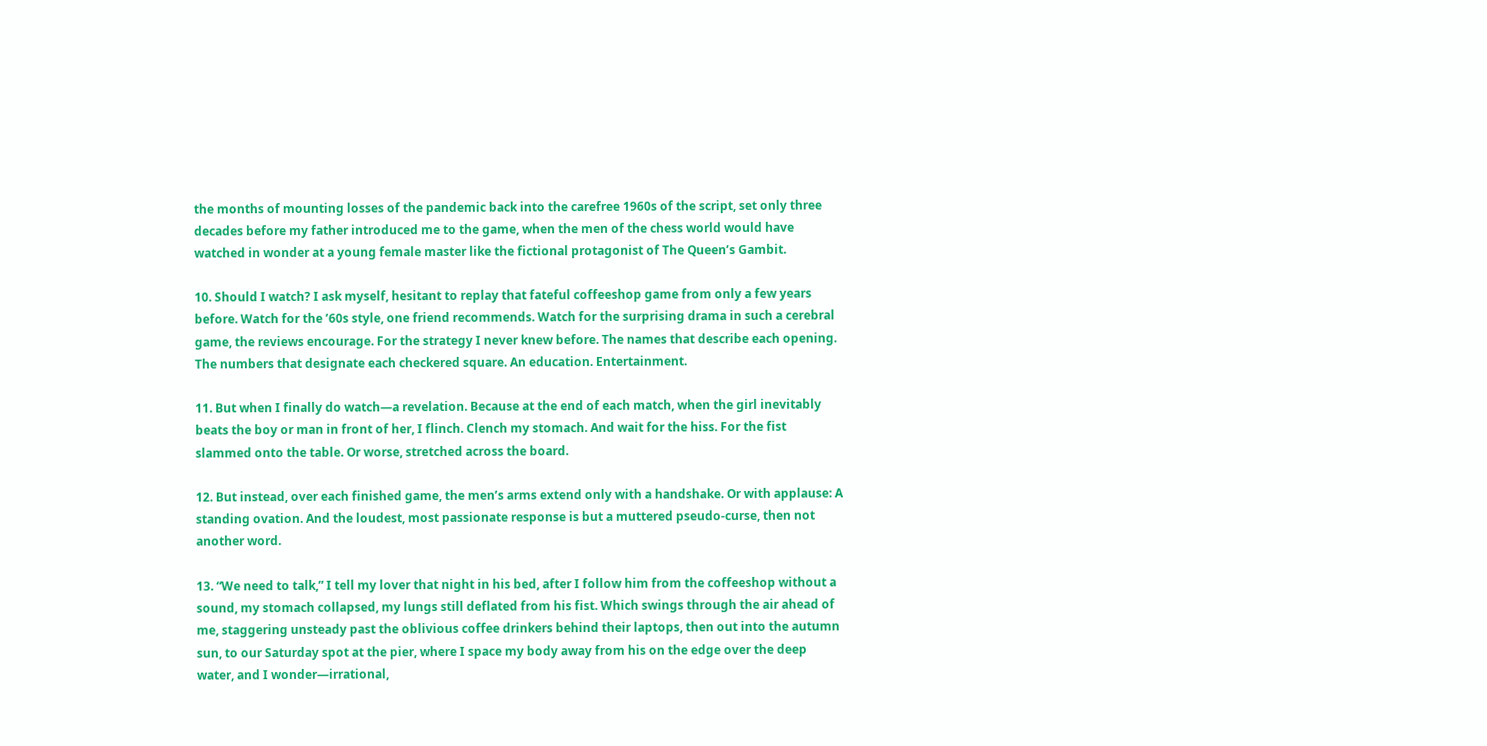the months of mounting losses of the pandemic back into the carefree 1960s of the script, set only three decades before my father introduced me to the game, when the men of the chess world would have watched in wonder at a young female master like the fictional protagonist of The Queen’s Gambit.

10. Should I watch? I ask myself, hesitant to replay that fateful coffeeshop game from only a few years before. Watch for the ’60s style, one friend recommends. Watch for the surprising drama in such a cerebral game, the reviews encourage. For the strategy I never knew before. The names that describe each opening. The numbers that designate each checkered square. An education. Entertainment.

11. But when I finally do watch—a revelation. Because at the end of each match, when the girl inevitably beats the boy or man in front of her, I flinch. Clench my stomach. And wait for the hiss. For the fist slammed onto the table. Or worse, stretched across the board.

12. But instead, over each finished game, the men’s arms extend only with a handshake. Or with applause: A standing ovation. And the loudest, most passionate response is but a muttered pseudo-curse, then not another word.

13. “We need to talk,” I tell my lover that night in his bed, after I follow him from the coffeeshop without a sound, my stomach collapsed, my lungs still deflated from his fist. Which swings through the air ahead of me, staggering unsteady past the oblivious coffee drinkers behind their laptops, then out into the autumn sun, to our Saturday spot at the pier, where I space my body away from his on the edge over the deep water, and I wonder—irrational,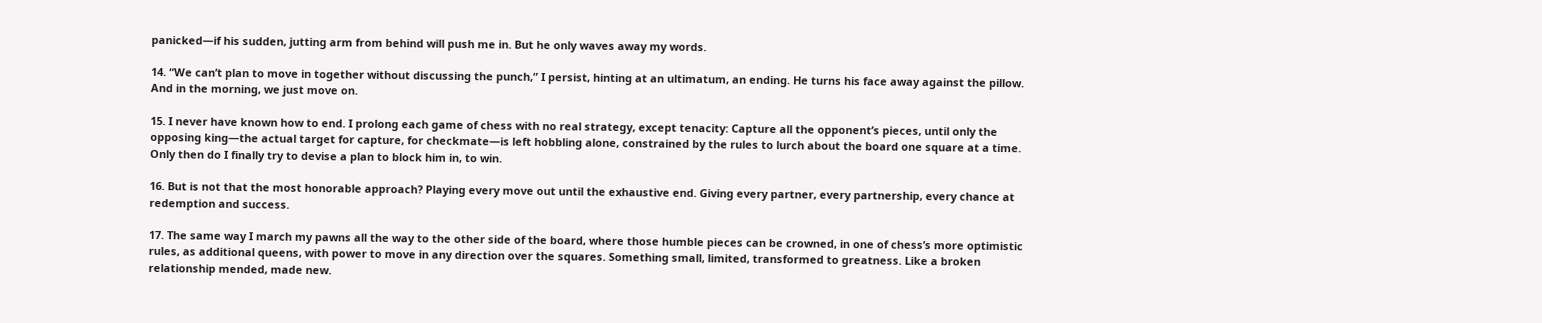panicked—if his sudden, jutting arm from behind will push me in. But he only waves away my words.

14. “We can’t plan to move in together without discussing the punch,” I persist, hinting at an ultimatum, an ending. He turns his face away against the pillow. And in the morning, we just move on.

15. I never have known how to end. I prolong each game of chess with no real strategy, except tenacity: Capture all the opponent’s pieces, until only the opposing king—the actual target for capture, for checkmate—is left hobbling alone, constrained by the rules to lurch about the board one square at a time. Only then do I finally try to devise a plan to block him in, to win.

16. But is not that the most honorable approach? Playing every move out until the exhaustive end. Giving every partner, every partnership, every chance at redemption and success.

17. The same way I march my pawns all the way to the other side of the board, where those humble pieces can be crowned, in one of chess’s more optimistic rules, as additional queens, with power to move in any direction over the squares. Something small, limited, transformed to greatness. Like a broken relationship mended, made new.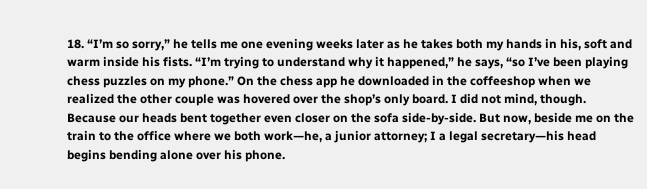18. “I’m so sorry,” he tells me one evening weeks later as he takes both my hands in his, soft and warm inside his fists. “I’m trying to understand why it happened,” he says, “so I’ve been playing chess puzzles on my phone.” On the chess app he downloaded in the coffeeshop when we realized the other couple was hovered over the shop’s only board. I did not mind, though. Because our heads bent together even closer on the sofa side-by-side. But now, beside me on the train to the office where we both work—he, a junior attorney; I a legal secretary—his head begins bending alone over his phone.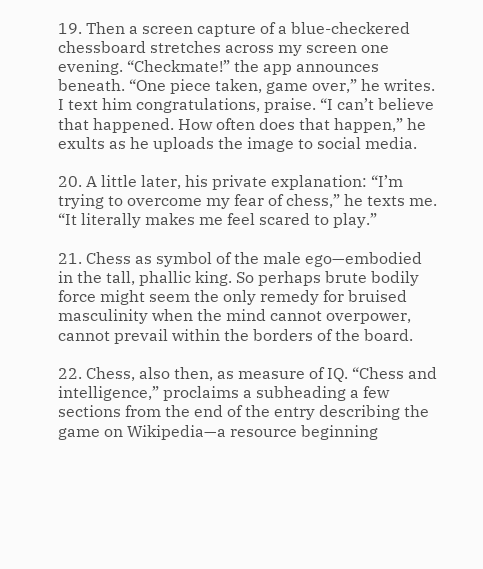19. Then a screen capture of a blue-checkered chessboard stretches across my screen one evening. “Checkmate!” the app announces beneath. “One piece taken, game over,” he writes. I text him congratulations, praise. “I can’t believe that happened. How often does that happen,” he exults as he uploads the image to social media.

20. A little later, his private explanation: “I’m trying to overcome my fear of chess,” he texts me. “It literally makes me feel scared to play.”

21. Chess as symbol of the male ego—embodied in the tall, phallic king. So perhaps brute bodily force might seem the only remedy for bruised masculinity when the mind cannot overpower, cannot prevail within the borders of the board.

22. Chess, also then, as measure of IQ. “Chess and intelligence,” proclaims a subheading a few sections from the end of the entry describing the game on Wikipedia—a resource beginning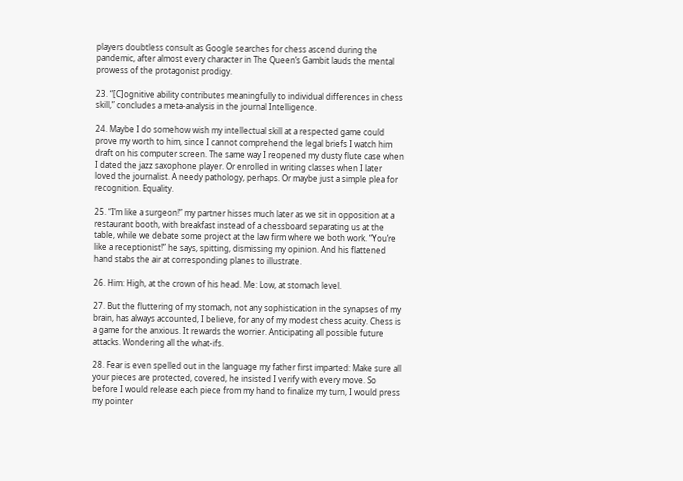players doubtless consult as Google searches for chess ascend during the pandemic, after almost every character in The Queen’s Gambit lauds the mental prowess of the protagonist prodigy.

23. “[C]ognitive ability contributes meaningfully to individual differences in chess skill,” concludes a meta-analysis in the journal Intelligence.

24. Maybe I do somehow wish my intellectual skill at a respected game could prove my worth to him, since I cannot comprehend the legal briefs I watch him draft on his computer screen. The same way I reopened my dusty flute case when I dated the jazz saxophone player. Or enrolled in writing classes when I later loved the journalist. A needy pathology, perhaps. Or maybe just a simple plea for recognition. Equality.

25. “I’m like a surgeon!” my partner hisses much later as we sit in opposition at a restaurant booth, with breakfast instead of a chessboard separating us at the table, while we debate some project at the law firm where we both work. “You’re like a receptionist!” he says, spitting, dismissing my opinion. And his flattened hand stabs the air at corresponding planes to illustrate.

26. Him: High, at the crown of his head. Me: Low, at stomach level.

27. But the fluttering of my stomach, not any sophistication in the synapses of my brain, has always accounted, I believe, for any of my modest chess acuity. Chess is a game for the anxious. It rewards the worrier. Anticipating all possible future attacks. Wondering all the what-ifs.

28. Fear is even spelled out in the language my father first imparted: Make sure all your pieces are protected, covered, he insisted I verify with every move. So before I would release each piece from my hand to finalize my turn, I would press my pointer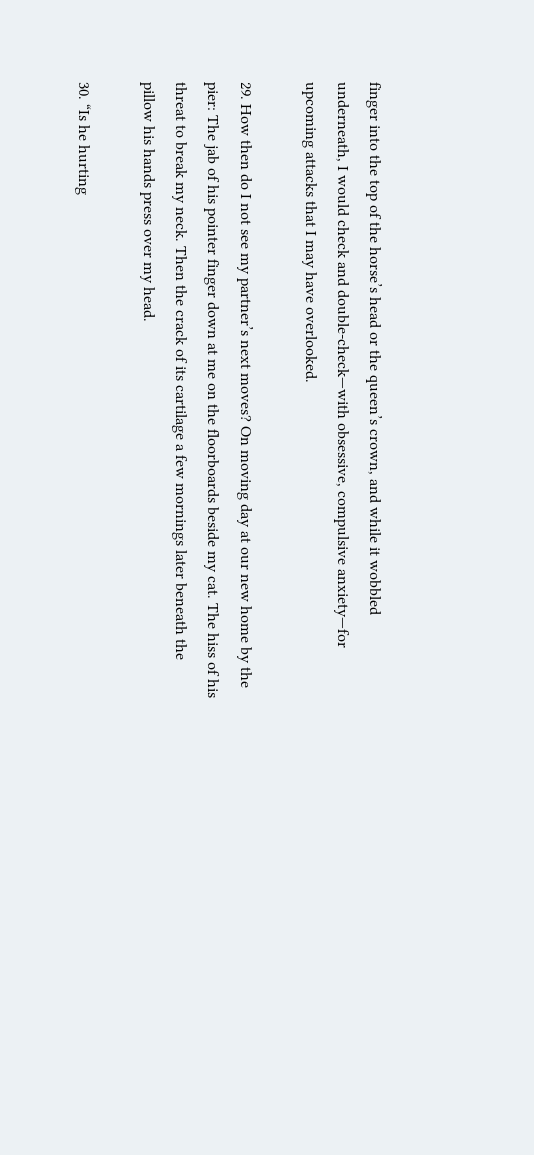finger into the top of the horse’s head or the queen’s crown, and while it wobbled underneath, I would check and double-check—with obsessive, compulsive anxiety—for upcoming attacks that I may have overlooked.

29. How then do I not see my partner’s next moves? On moving day at our new home by the pier: The jab of his pointer finger down at me on the floorboards beside my cat. The hiss of his threat to break my neck. Then the crack of its cartilage a few mornings later beneath the pillow his hands press over my head.

30. “Is he hurting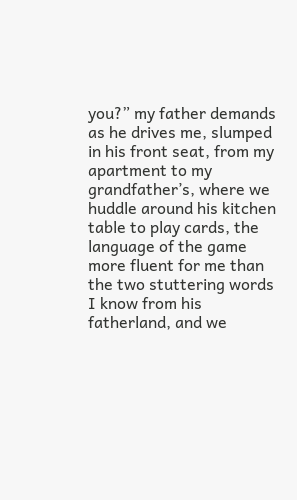you?” my father demands as he drives me, slumped in his front seat, from my apartment to my grandfather’s, where we huddle around his kitchen table to play cards, the language of the game more fluent for me than the two stuttering words I know from his fatherland, and we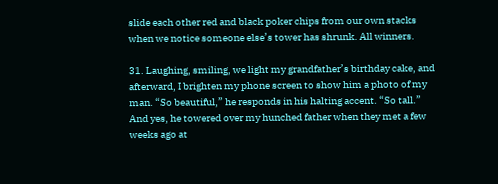slide each other red and black poker chips from our own stacks when we notice someone else’s tower has shrunk. All winners.

31. Laughing, smiling, we light my grandfather’s birthday cake, and afterward, I brighten my phone screen to show him a photo of my man. “So beautiful,” he responds in his halting accent. “So tall.” And yes, he towered over my hunched father when they met a few weeks ago at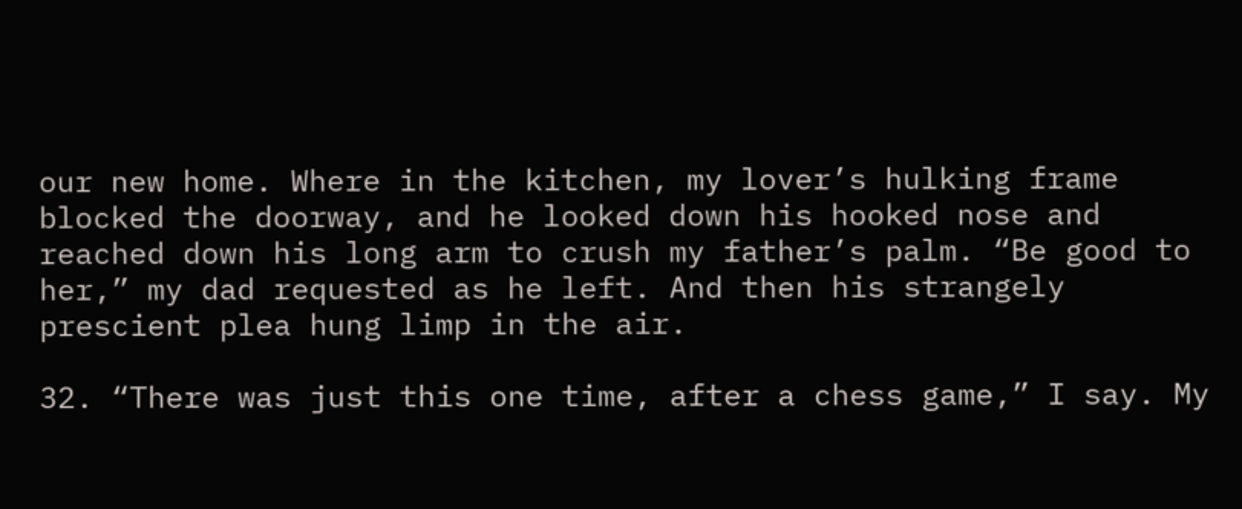our new home. Where in the kitchen, my lover’s hulking frame blocked the doorway, and he looked down his hooked nose and reached down his long arm to crush my father’s palm. “Be good to her,” my dad requested as he left. And then his strangely prescient plea hung limp in the air.

32. “There was just this one time, after a chess game,” I say. My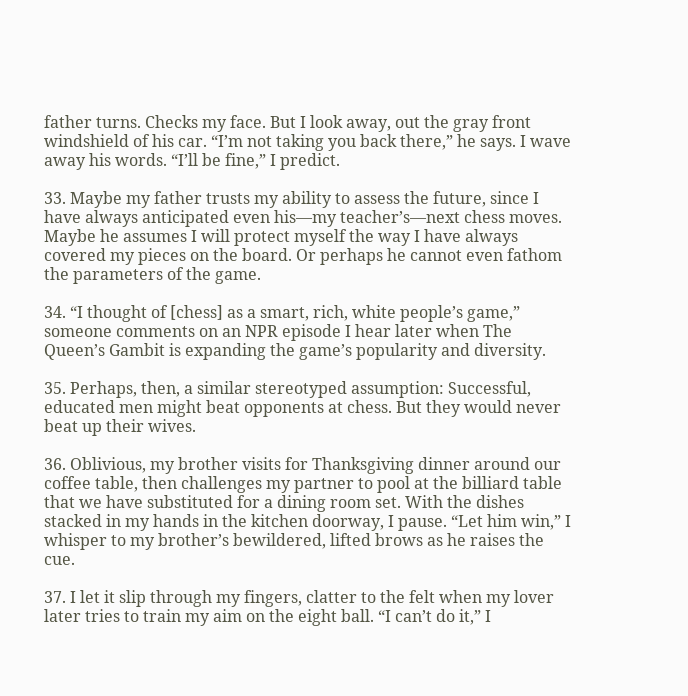father turns. Checks my face. But I look away, out the gray front windshield of his car. “I’m not taking you back there,” he says. I wave away his words. “I’ll be fine,” I predict.

33. Maybe my father trusts my ability to assess the future, since I have always anticipated even his—my teacher’s—next chess moves. Maybe he assumes I will protect myself the way I have always covered my pieces on the board. Or perhaps he cannot even fathom the parameters of the game.

34. “I thought of [chess] as a smart, rich, white people’s game,” someone comments on an NPR episode I hear later when The Queen’s Gambit is expanding the game’s popularity and diversity.

35. Perhaps, then, a similar stereotyped assumption: Successful, educated men might beat opponents at chess. But they would never beat up their wives.

36. Oblivious, my brother visits for Thanksgiving dinner around our coffee table, then challenges my partner to pool at the billiard table that we have substituted for a dining room set. With the dishes stacked in my hands in the kitchen doorway, I pause. “Let him win,” I whisper to my brother’s bewildered, lifted brows as he raises the cue.

37. I let it slip through my fingers, clatter to the felt when my lover later tries to train my aim on the eight ball. “I can’t do it,” I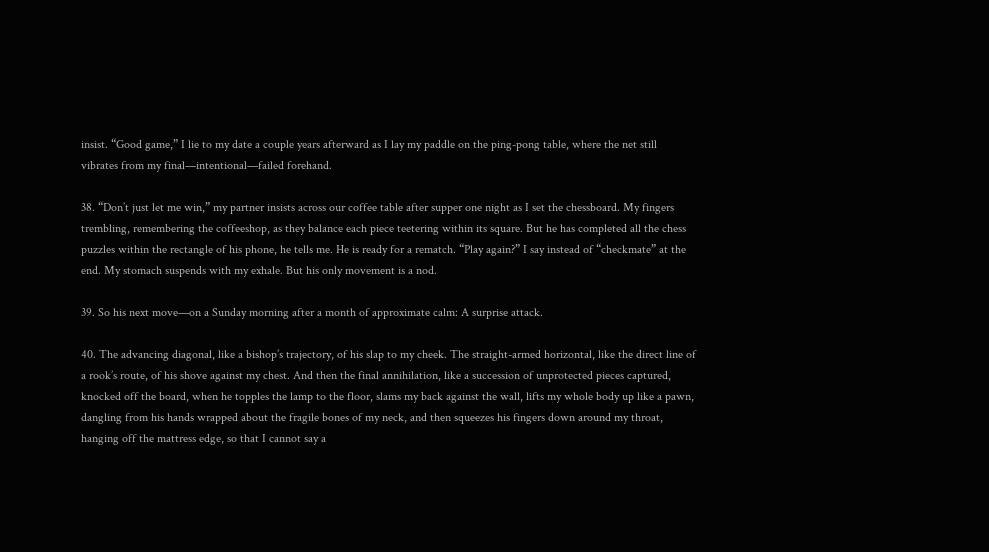insist. “Good game,” I lie to my date a couple years afterward as I lay my paddle on the ping-pong table, where the net still vibrates from my final—intentional—failed forehand.

38. “Don’t just let me win,” my partner insists across our coffee table after supper one night as I set the chessboard. My fingers trembling, remembering the coffeeshop, as they balance each piece teetering within its square. But he has completed all the chess puzzles within the rectangle of his phone, he tells me. He is ready for a rematch. “Play again?” I say instead of “checkmate” at the end. My stomach suspends with my exhale. But his only movement is a nod.

39. So his next move—on a Sunday morning after a month of approximate calm: A surprise attack.

40. The advancing diagonal, like a bishop’s trajectory, of his slap to my cheek. The straight-armed horizontal, like the direct line of a rook’s route, of his shove against my chest. And then the final annihilation, like a succession of unprotected pieces captured, knocked off the board, when he topples the lamp to the floor, slams my back against the wall, lifts my whole body up like a pawn, dangling from his hands wrapped about the fragile bones of my neck, and then squeezes his fingers down around my throat, hanging off the mattress edge, so that I cannot say a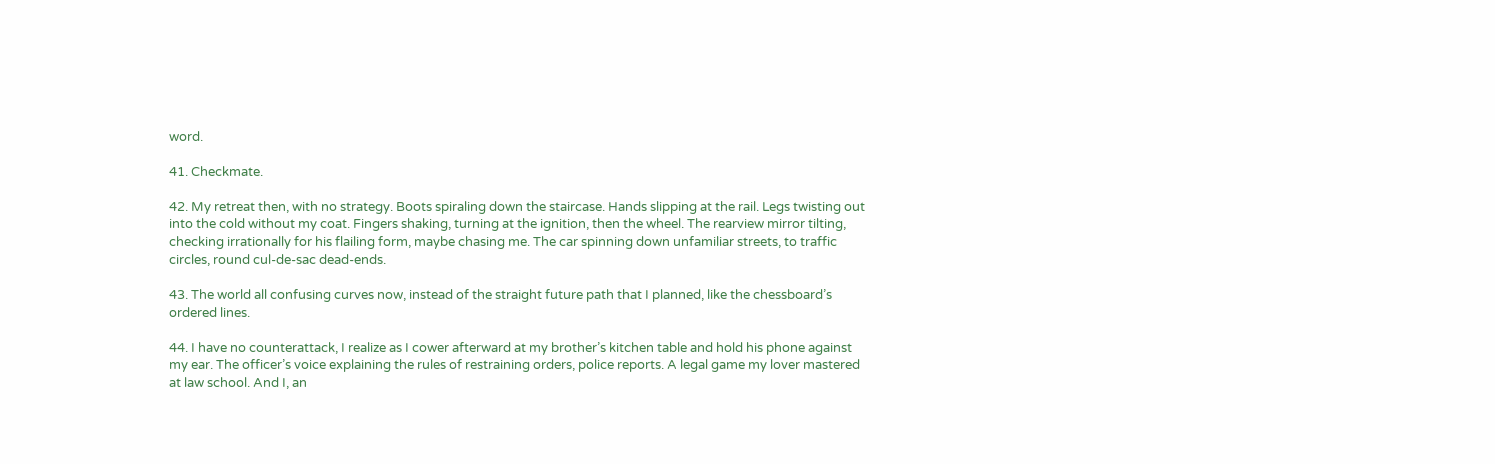word.

41. Checkmate.

42. My retreat then, with no strategy. Boots spiraling down the staircase. Hands slipping at the rail. Legs twisting out into the cold without my coat. Fingers shaking, turning at the ignition, then the wheel. The rearview mirror tilting, checking irrationally for his flailing form, maybe chasing me. The car spinning down unfamiliar streets, to traffic circles, round cul-de-sac dead-ends.

43. The world all confusing curves now, instead of the straight future path that I planned, like the chessboard’s ordered lines.

44. I have no counterattack, I realize as I cower afterward at my brother’s kitchen table and hold his phone against my ear. The officer’s voice explaining the rules of restraining orders, police reports. A legal game my lover mastered at law school. And I, an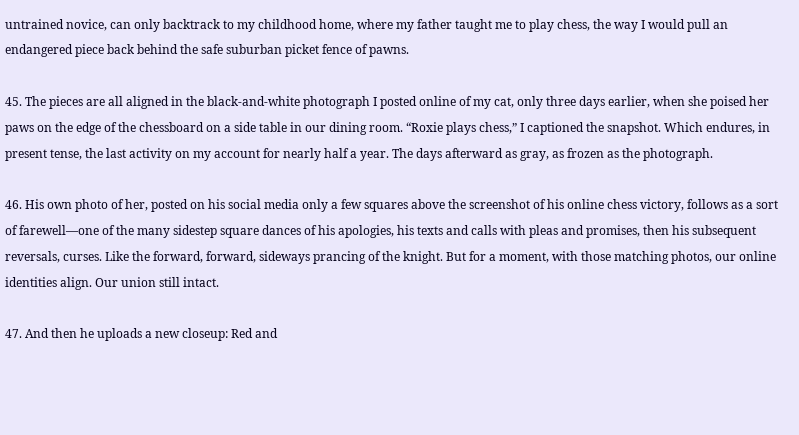untrained novice, can only backtrack to my childhood home, where my father taught me to play chess, the way I would pull an endangered piece back behind the safe suburban picket fence of pawns.

45. The pieces are all aligned in the black-and-white photograph I posted online of my cat, only three days earlier, when she poised her paws on the edge of the chessboard on a side table in our dining room. “Roxie plays chess,” I captioned the snapshot. Which endures, in present tense, the last activity on my account for nearly half a year. The days afterward as gray, as frozen as the photograph.

46. His own photo of her, posted on his social media only a few squares above the screenshot of his online chess victory, follows as a sort of farewell—one of the many sidestep square dances of his apologies, his texts and calls with pleas and promises, then his subsequent reversals, curses. Like the forward, forward, sideways prancing of the knight. But for a moment, with those matching photos, our online identities align. Our union still intact.

47. And then he uploads a new closeup: Red and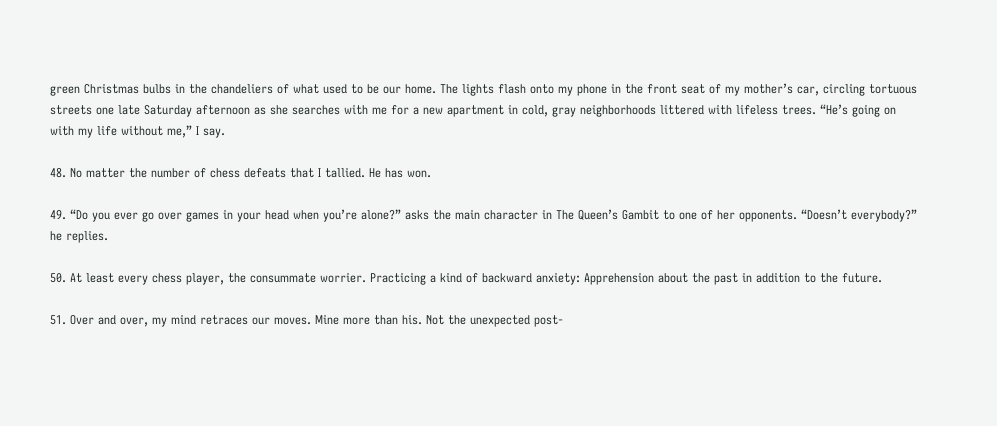green Christmas bulbs in the chandeliers of what used to be our home. The lights flash onto my phone in the front seat of my mother’s car, circling tortuous streets one late Saturday afternoon as she searches with me for a new apartment in cold, gray neighborhoods littered with lifeless trees. “He’s going on with my life without me,” I say.

48. No matter the number of chess defeats that I tallied. He has won.

49. “Do you ever go over games in your head when you’re alone?” asks the main character in The Queen’s Gambit to one of her opponents. “Doesn’t everybody?” he replies.

50. At least every chess player, the consummate worrier. Practicing a kind of backward anxiety: Apprehension about the past in addition to the future.

51. Over and over, my mind retraces our moves. Mine more than his. Not the unexpected post-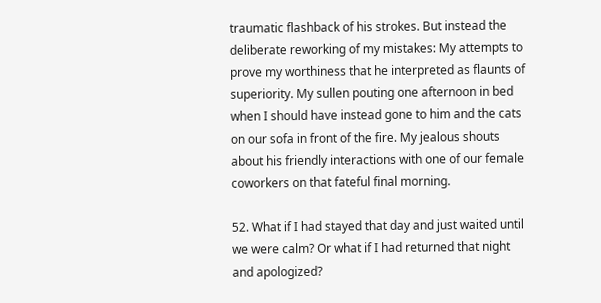traumatic flashback of his strokes. But instead the deliberate reworking of my mistakes: My attempts to prove my worthiness that he interpreted as flaunts of superiority. My sullen pouting one afternoon in bed when I should have instead gone to him and the cats on our sofa in front of the fire. My jealous shouts about his friendly interactions with one of our female coworkers on that fateful final morning.

52. What if I had stayed that day and just waited until we were calm? Or what if I had returned that night and apologized?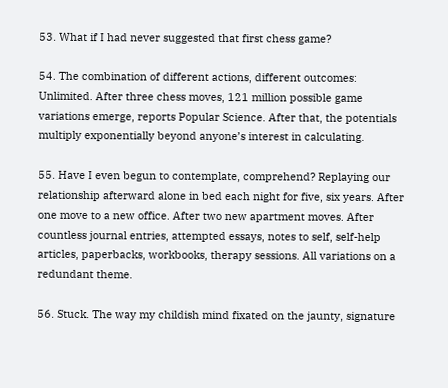53. What if I had never suggested that first chess game?

54. The combination of different actions, different outcomes: Unlimited. After three chess moves, 121 million possible game variations emerge, reports Popular Science. After that, the potentials multiply exponentially beyond anyone’s interest in calculating.

55. Have I even begun to contemplate, comprehend? Replaying our relationship afterward alone in bed each night for five, six years. After one move to a new office. After two new apartment moves. After countless journal entries, attempted essays, notes to self, self-help articles, paperbacks, workbooks, therapy sessions. All variations on a redundant theme.

56. Stuck. The way my childish mind fixated on the jaunty, signature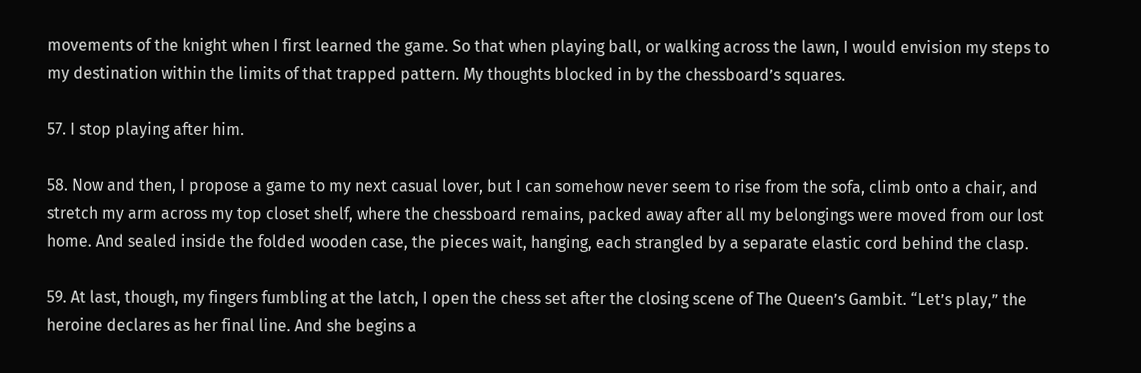movements of the knight when I first learned the game. So that when playing ball, or walking across the lawn, I would envision my steps to my destination within the limits of that trapped pattern. My thoughts blocked in by the chessboard’s squares.

57. I stop playing after him.

58. Now and then, I propose a game to my next casual lover, but I can somehow never seem to rise from the sofa, climb onto a chair, and stretch my arm across my top closet shelf, where the chessboard remains, packed away after all my belongings were moved from our lost home. And sealed inside the folded wooden case, the pieces wait, hanging, each strangled by a separate elastic cord behind the clasp.

59. At last, though, my fingers fumbling at the latch, I open the chess set after the closing scene of The Queen’s Gambit. “Let’s play,” the heroine declares as her final line. And she begins a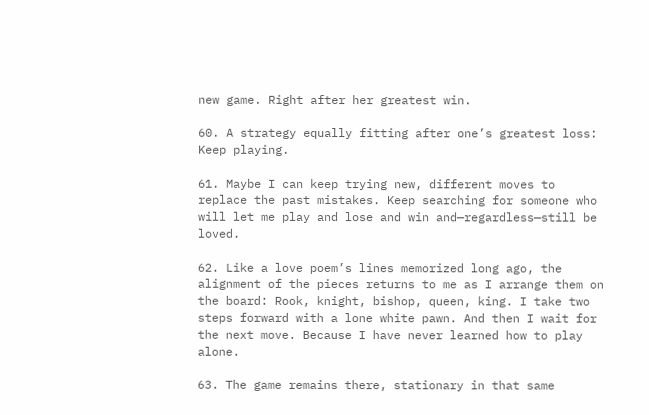new game. Right after her greatest win.

60. A strategy equally fitting after one’s greatest loss: Keep playing.

61. Maybe I can keep trying new, different moves to replace the past mistakes. Keep searching for someone who will let me play and lose and win and—regardless—still be loved.

62. Like a love poem’s lines memorized long ago, the alignment of the pieces returns to me as I arrange them on the board: Rook, knight, bishop, queen, king. I take two steps forward with a lone white pawn. And then I wait for the next move. Because I have never learned how to play alone.

63. The game remains there, stationary in that same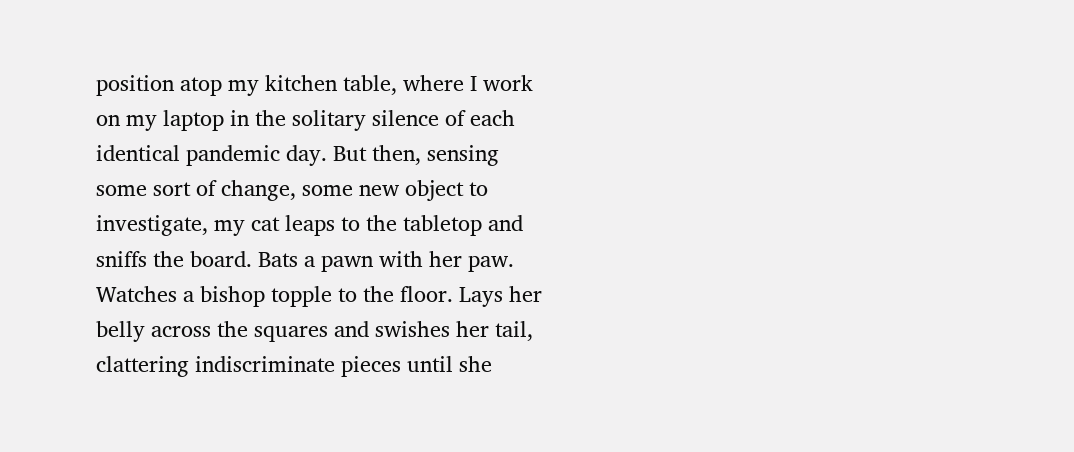position atop my kitchen table, where I work on my laptop in the solitary silence of each identical pandemic day. But then, sensing some sort of change, some new object to investigate, my cat leaps to the tabletop and sniffs the board. Bats a pawn with her paw. Watches a bishop topple to the floor. Lays her belly across the squares and swishes her tail, clattering indiscriminate pieces until she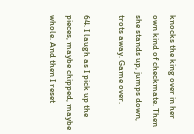knocks the king over in her own kind of checkmate. Then she stands up, jumps down, trots away. Game over.

64. I laugh as I pick up the pieces, maybe chipped, maybe whole. And then I reset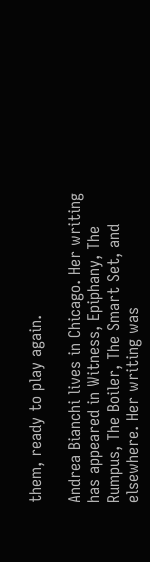them, ready to play again.

Andrea Bianchi lives in Chicago. Her writing has appeared in Witness, Epiphany, The Rumpus, The Boiler, The Smart Set, and elsewhere. Her writing was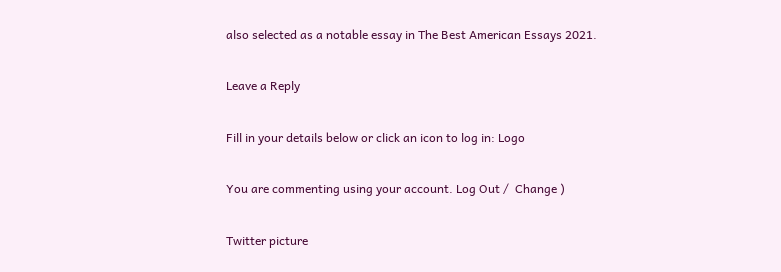also selected as a notable essay in The Best American Essays 2021.

Leave a Reply

Fill in your details below or click an icon to log in: Logo

You are commenting using your account. Log Out /  Change )

Twitter picture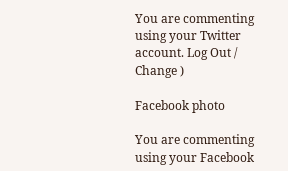You are commenting using your Twitter account. Log Out /  Change )

Facebook photo

You are commenting using your Facebook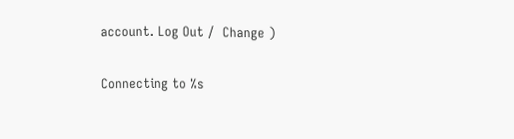account. Log Out /  Change )

Connecting to %s